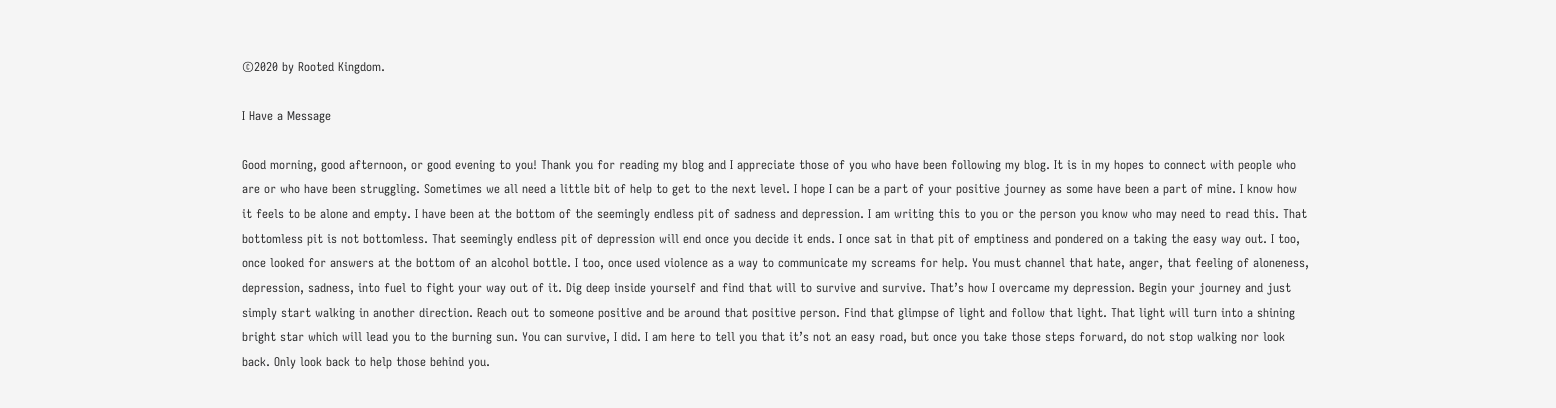©2020 by Rooted Kingdom.

I Have a Message

Good morning, good afternoon, or good evening to you! Thank you for reading my blog and I appreciate those of you who have been following my blog. It is in my hopes to connect with people who are or who have been struggling. Sometimes we all need a little bit of help to get to the next level. I hope I can be a part of your positive journey as some have been a part of mine. I know how it feels to be alone and empty. I have been at the bottom of the seemingly endless pit of sadness and depression. I am writing this to you or the person you know who may need to read this. That bottomless pit is not bottomless. That seemingly endless pit of depression will end once you decide it ends. I once sat in that pit of emptiness and pondered on a taking the easy way out. I too, once looked for answers at the bottom of an alcohol bottle. I too, once used violence as a way to communicate my screams for help. You must channel that hate, anger, that feeling of aloneness, depression, sadness, into fuel to fight your way out of it. Dig deep inside yourself and find that will to survive and survive. That’s how I overcame my depression. Begin your journey and just simply start walking in another direction. Reach out to someone positive and be around that positive person. Find that glimpse of light and follow that light. That light will turn into a shining bright star which will lead you to the burning sun. You can survive, I did. I am here to tell you that it’s not an easy road, but once you take those steps forward, do not stop walking nor look back. Only look back to help those behind you.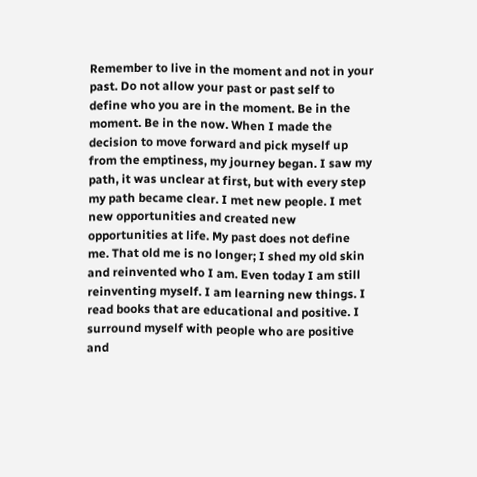Remember to live in the moment and not in your past. Do not allow your past or past self to define who you are in the moment. Be in the moment. Be in the now. When I made the decision to move forward and pick myself up from the emptiness, my journey began. I saw my path, it was unclear at first, but with every step my path became clear. I met new people. I met new opportunities and created new opportunities at life. My past does not define me. That old me is no longer; I shed my old skin and reinvented who I am. Even today I am still reinventing myself. I am learning new things. I read books that are educational and positive. I surround myself with people who are positive and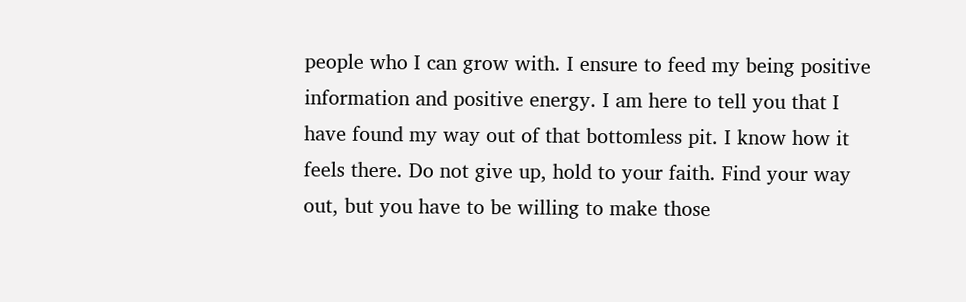people who I can grow with. I ensure to feed my being positive information and positive energy. I am here to tell you that I have found my way out of that bottomless pit. I know how it feels there. Do not give up, hold to your faith. Find your way out, but you have to be willing to make those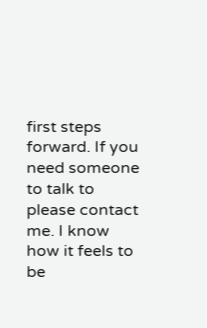first steps forward. If you need someone to talk to please contact me. I know how it feels to be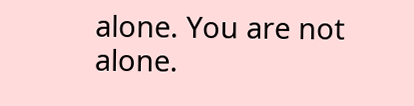alone. You are not alone.